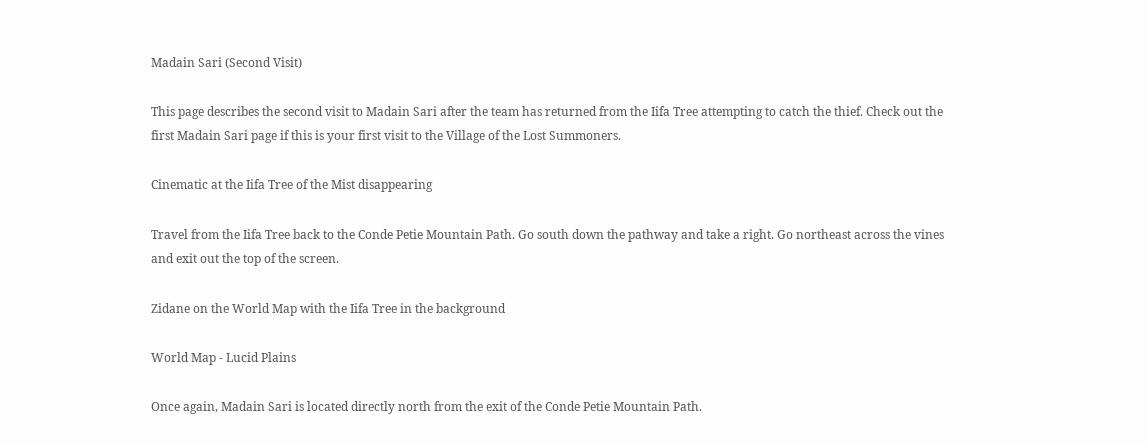Madain Sari (Second Visit)

This page describes the second visit to Madain Sari after the team has returned from the Iifa Tree attempting to catch the thief. Check out the first Madain Sari page if this is your first visit to the Village of the Lost Summoners.

Cinematic at the Iifa Tree of the Mist disappearing

Travel from the Iifa Tree back to the Conde Petie Mountain Path. Go south down the pathway and take a right. Go northeast across the vines and exit out the top of the screen.

Zidane on the World Map with the Iifa Tree in the background

World Map - Lucid Plains

Once again, Madain Sari is located directly north from the exit of the Conde Petie Mountain Path.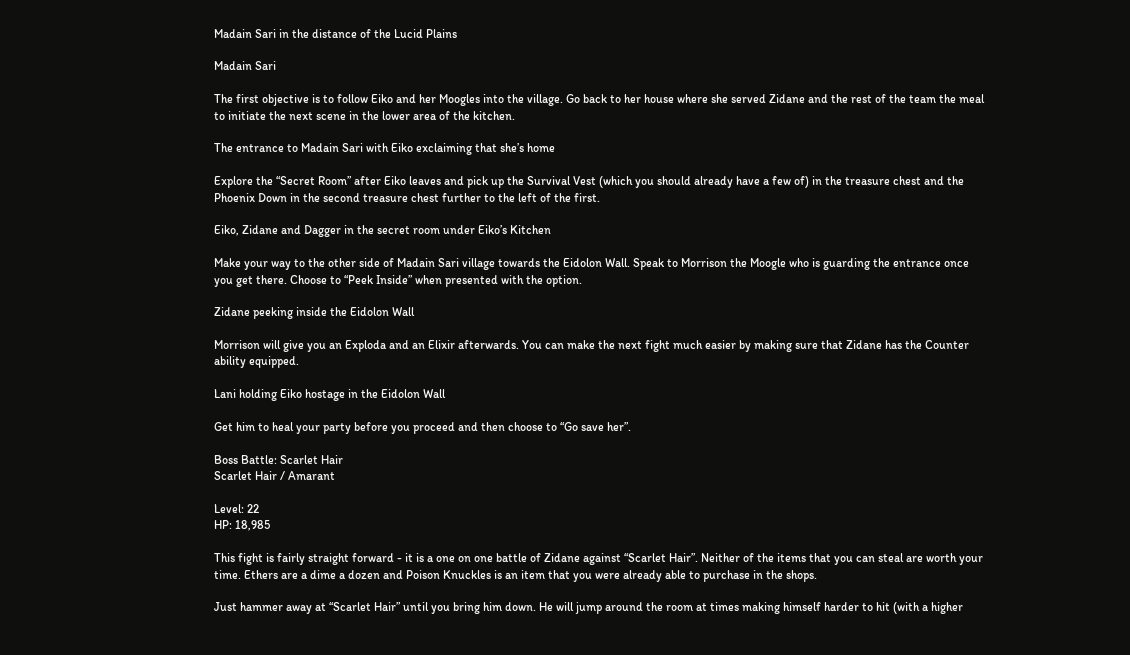Madain Sari in the distance of the Lucid Plains

Madain Sari

The first objective is to follow Eiko and her Moogles into the village. Go back to her house where she served Zidane and the rest of the team the meal to initiate the next scene in the lower area of the kitchen.

The entrance to Madain Sari with Eiko exclaiming that she’s home

Explore the “Secret Room” after Eiko leaves and pick up the Survival Vest (which you should already have a few of) in the treasure chest and the Phoenix Down in the second treasure chest further to the left of the first.

Eiko, Zidane and Dagger in the secret room under Eiko’s Kitchen

Make your way to the other side of Madain Sari village towards the Eidolon Wall. Speak to Morrison the Moogle who is guarding the entrance once you get there. Choose to “Peek Inside” when presented with the option.

Zidane peeking inside the Eidolon Wall

Morrison will give you an Exploda and an Elixir afterwards. You can make the next fight much easier by making sure that Zidane has the Counter ability equipped.

Lani holding Eiko hostage in the Eidolon Wall

Get him to heal your party before you proceed and then choose to “Go save her”.

Boss Battle: Scarlet Hair
Scarlet Hair / Amarant

Level: 22
HP: 18,985

This fight is fairly straight forward - it is a one on one battle of Zidane against “Scarlet Hair”. Neither of the items that you can steal are worth your time. Ethers are a dime a dozen and Poison Knuckles is an item that you were already able to purchase in the shops.

Just hammer away at “Scarlet Hair” until you bring him down. He will jump around the room at times making himself harder to hit (with a higher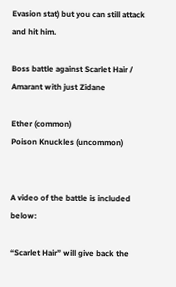Evasion stat) but you can still attack and hit him.

Boss battle against Scarlet Hair / Amarant with just Zidane

Ether (common)
Poison Knuckles (uncommon)


A video of the battle is included below:

“Scarlet Hair” will give back the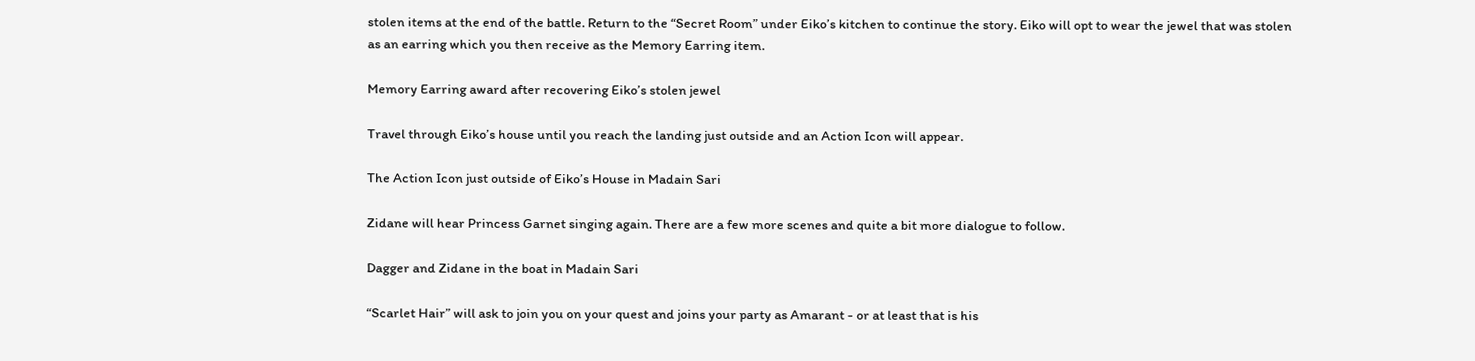stolen items at the end of the battle. Return to the “Secret Room” under Eiko’s kitchen to continue the story. Eiko will opt to wear the jewel that was stolen as an earring which you then receive as the Memory Earring item.

Memory Earring award after recovering Eiko’s stolen jewel

Travel through Eiko’s house until you reach the landing just outside and an Action Icon will appear.

The Action Icon just outside of Eiko’s House in Madain Sari

Zidane will hear Princess Garnet singing again. There are a few more scenes and quite a bit more dialogue to follow.

Dagger and Zidane in the boat in Madain Sari

“Scarlet Hair” will ask to join you on your quest and joins your party as Amarant - or at least that is his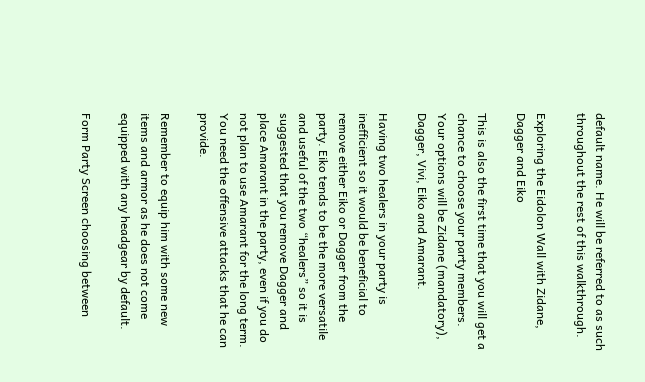default name. He will be referred to as such throughout the rest of this walkthrough.

Exploring the Eidolon Wall with Zidane, Dagger and Eiko

This is also the first time that you will get a chance to choose your party members. Your options will be Zidane (mandatory), Dagger, Vivi, Eiko and Amarant.

Having two healers in your party is inefficient so it would be beneficial to remove either Eiko or Dagger from the party. Eiko tends to be the more versatile and useful of the two “healers” so it is suggested that you remove Dagger and place Amarant in the party, even if you do not plan to use Amarant for the long term. You need the offensive attacks that he can provide.

Remember to equip him with some new items and armor as he does not come equipped with any headgear by default.

Form Party Screen choosing between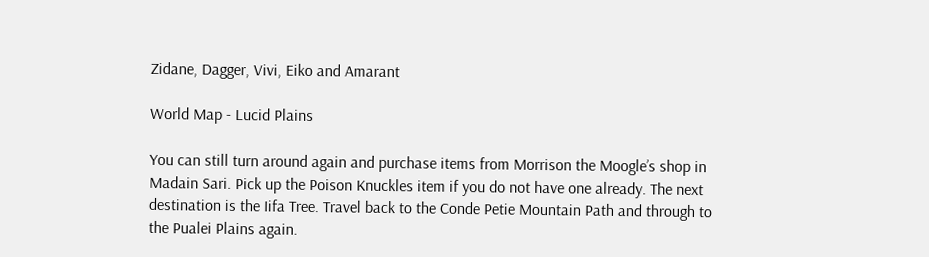Zidane, Dagger, Vivi, Eiko and Amarant

World Map - Lucid Plains

You can still turn around again and purchase items from Morrison the Moogle’s shop in Madain Sari. Pick up the Poison Knuckles item if you do not have one already. The next destination is the Iifa Tree. Travel back to the Conde Petie Mountain Path and through to the Pualei Plains again.